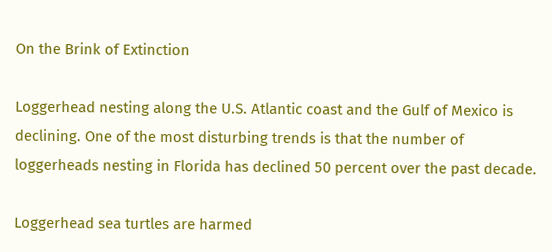On the Brink of Extinction

Loggerhead nesting along the U.S. Atlantic coast and the Gulf of Mexico is declining. One of the most disturbing trends is that the number of loggerheads nesting in Florida has declined 50 percent over the past decade.

Loggerhead sea turtles are harmed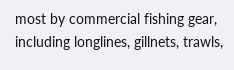most by commercial fishing gear, including longlines, gillnets, trawls,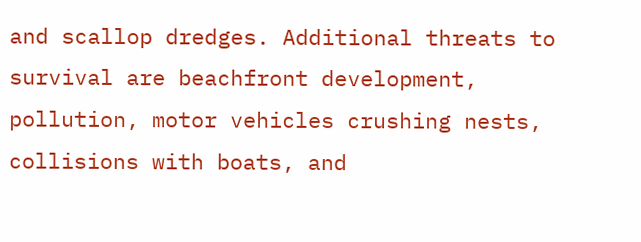and scallop dredges. Additional threats to survival are beachfront development, pollution, motor vehicles crushing nests, collisions with boats, and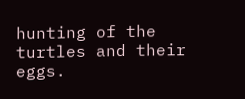hunting of the turtles and their eggs.